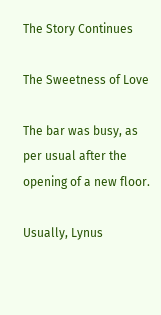The Story Continues

The Sweetness of Love

The bar was busy, as per usual after the opening of a new floor.

Usually, Lynus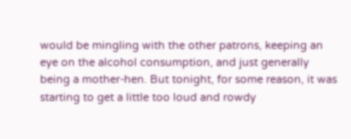would be mingling with the other patrons, keeping an eye on the alcohol consumption, and just generally being a mother-hen. But tonight, for some reason, it was starting to get a little too loud and rowdy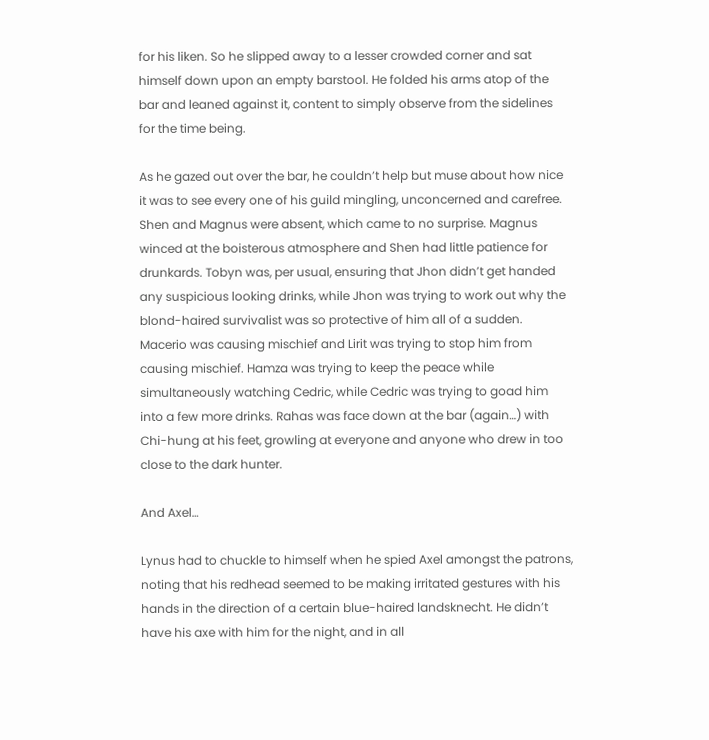for his liken. So he slipped away to a lesser crowded corner and sat himself down upon an empty barstool. He folded his arms atop of the bar and leaned against it, content to simply observe from the sidelines for the time being.

As he gazed out over the bar, he couldn’t help but muse about how nice it was to see every one of his guild mingling, unconcerned and carefree. Shen and Magnus were absent, which came to no surprise. Magnus winced at the boisterous atmosphere and Shen had little patience for drunkards. Tobyn was, per usual, ensuring that Jhon didn’t get handed any suspicious looking drinks, while Jhon was trying to work out why the blond-haired survivalist was so protective of him all of a sudden. Macerio was causing mischief and Lirit was trying to stop him from causing mischief. Hamza was trying to keep the peace while simultaneously watching Cedric, while Cedric was trying to goad him into a few more drinks. Rahas was face down at the bar (again…) with Chi-hung at his feet, growling at everyone and anyone who drew in too close to the dark hunter.

And Axel…

Lynus had to chuckle to himself when he spied Axel amongst the patrons, noting that his redhead seemed to be making irritated gestures with his hands in the direction of a certain blue-haired landsknecht. He didn’t have his axe with him for the night, and in all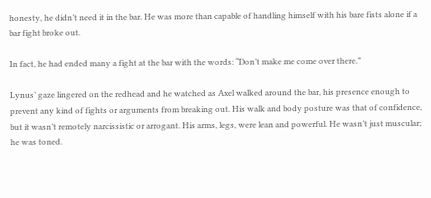honesty, he didn’t need it in the bar. He was more than capable of handling himself with his bare fists alone if a bar fight broke out.

In fact, he had ended many a fight at the bar with the words: “Don’t make me come over there.”

Lynus’ gaze lingered on the redhead and he watched as Axel walked around the bar, his presence enough to prevent any kind of fights or arguments from breaking out. His walk and body posture was that of confidence, but it wasn’t remotely narcissistic or arrogant. His arms, legs, were lean and powerful. He wasn’t just muscular; he was toned.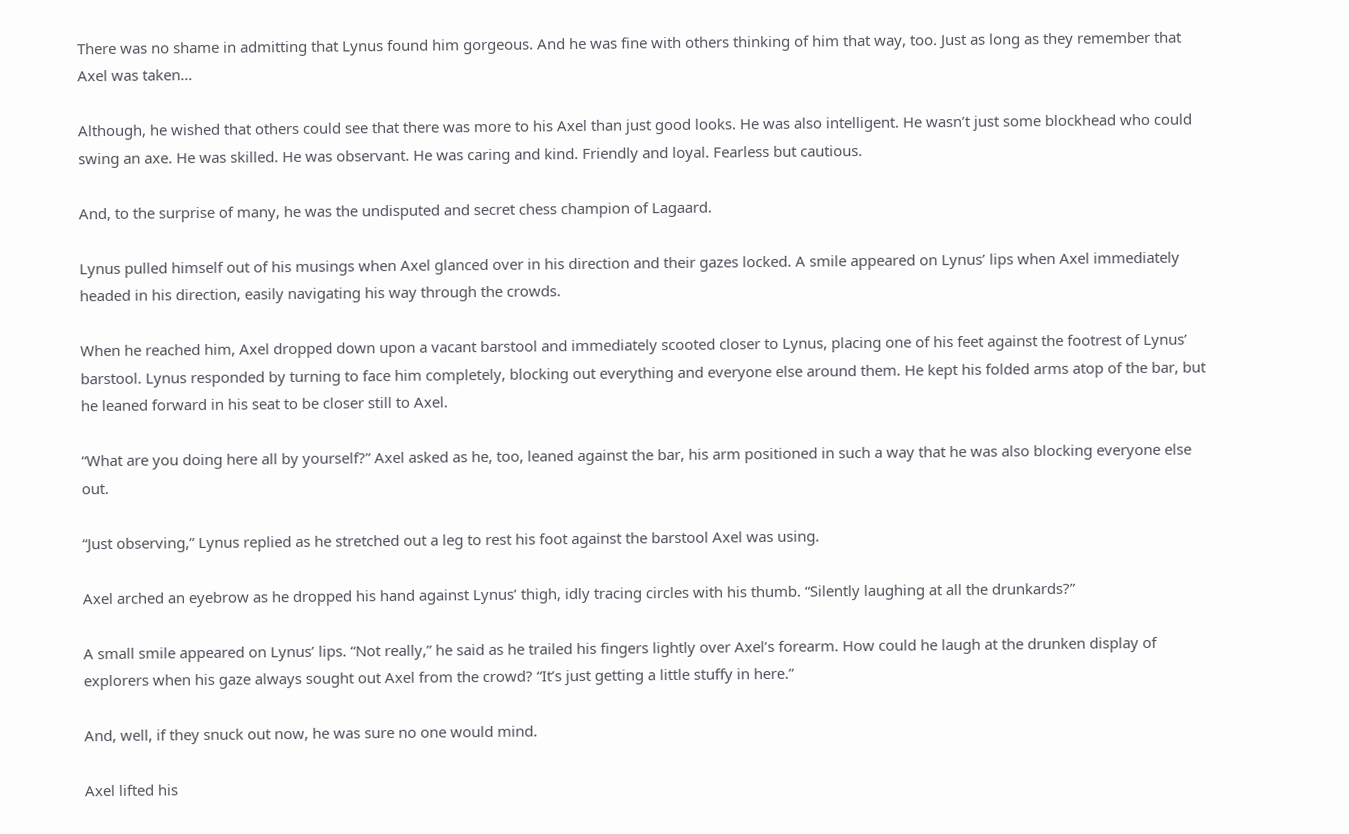There was no shame in admitting that Lynus found him gorgeous. And he was fine with others thinking of him that way, too. Just as long as they remember that Axel was taken…

Although, he wished that others could see that there was more to his Axel than just good looks. He was also intelligent. He wasn’t just some blockhead who could swing an axe. He was skilled. He was observant. He was caring and kind. Friendly and loyal. Fearless but cautious.

And, to the surprise of many, he was the undisputed and secret chess champion of Lagaard.

Lynus pulled himself out of his musings when Axel glanced over in his direction and their gazes locked. A smile appeared on Lynus’ lips when Axel immediately headed in his direction, easily navigating his way through the crowds.

When he reached him, Axel dropped down upon a vacant barstool and immediately scooted closer to Lynus, placing one of his feet against the footrest of Lynus’ barstool. Lynus responded by turning to face him completely, blocking out everything and everyone else around them. He kept his folded arms atop of the bar, but he leaned forward in his seat to be closer still to Axel.

“What are you doing here all by yourself?” Axel asked as he, too, leaned against the bar, his arm positioned in such a way that he was also blocking everyone else out.

“Just observing,” Lynus replied as he stretched out a leg to rest his foot against the barstool Axel was using.

Axel arched an eyebrow as he dropped his hand against Lynus’ thigh, idly tracing circles with his thumb. “Silently laughing at all the drunkards?”

A small smile appeared on Lynus’ lips. “Not really,” he said as he trailed his fingers lightly over Axel’s forearm. How could he laugh at the drunken display of explorers when his gaze always sought out Axel from the crowd? “It’s just getting a little stuffy in here.”

And, well, if they snuck out now, he was sure no one would mind.

Axel lifted his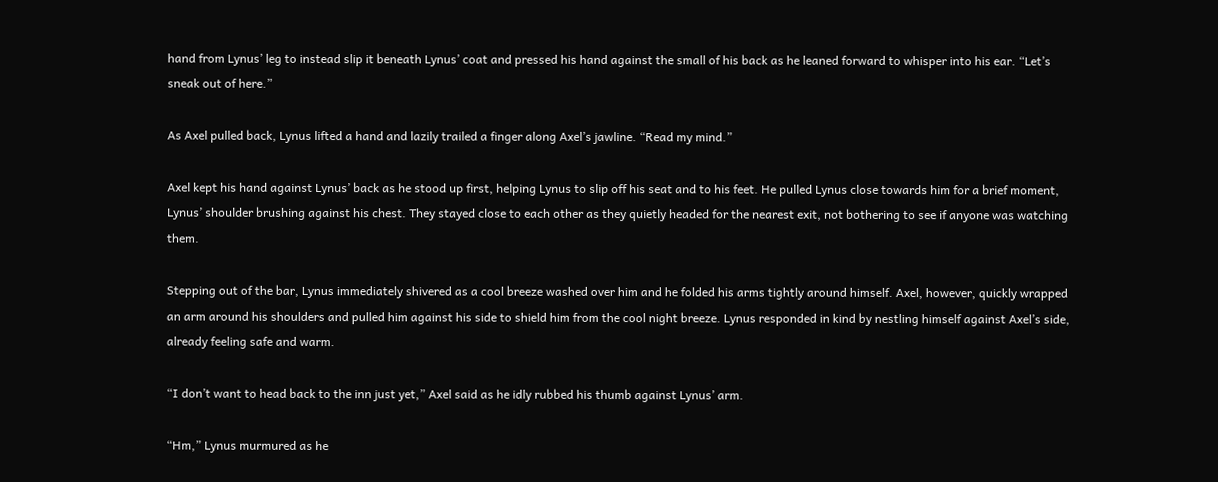hand from Lynus’ leg to instead slip it beneath Lynus’ coat and pressed his hand against the small of his back as he leaned forward to whisper into his ear. “Let’s sneak out of here.”

As Axel pulled back, Lynus lifted a hand and lazily trailed a finger along Axel’s jawline. “Read my mind.”

Axel kept his hand against Lynus’ back as he stood up first, helping Lynus to slip off his seat and to his feet. He pulled Lynus close towards him for a brief moment, Lynus’ shoulder brushing against his chest. They stayed close to each other as they quietly headed for the nearest exit, not bothering to see if anyone was watching them.

Stepping out of the bar, Lynus immediately shivered as a cool breeze washed over him and he folded his arms tightly around himself. Axel, however, quickly wrapped an arm around his shoulders and pulled him against his side to shield him from the cool night breeze. Lynus responded in kind by nestling himself against Axel’s side, already feeling safe and warm.

“I don’t want to head back to the inn just yet,” Axel said as he idly rubbed his thumb against Lynus’ arm.

“Hm,” Lynus murmured as he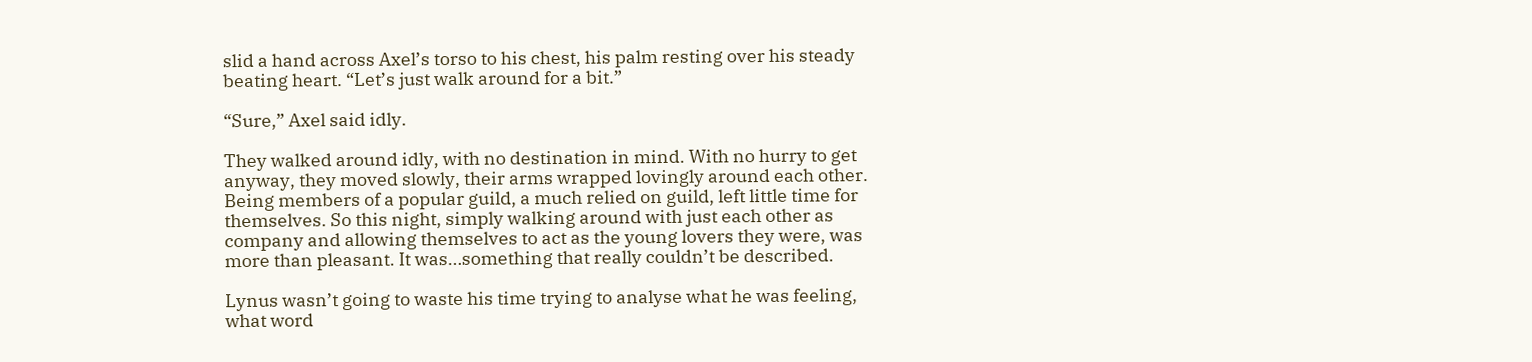slid a hand across Axel’s torso to his chest, his palm resting over his steady beating heart. “Let’s just walk around for a bit.”

“Sure,” Axel said idly.

They walked around idly, with no destination in mind. With no hurry to get anyway, they moved slowly, their arms wrapped lovingly around each other. Being members of a popular guild, a much relied on guild, left little time for themselves. So this night, simply walking around with just each other as company and allowing themselves to act as the young lovers they were, was more than pleasant. It was…something that really couldn’t be described.

Lynus wasn’t going to waste his time trying to analyse what he was feeling, what word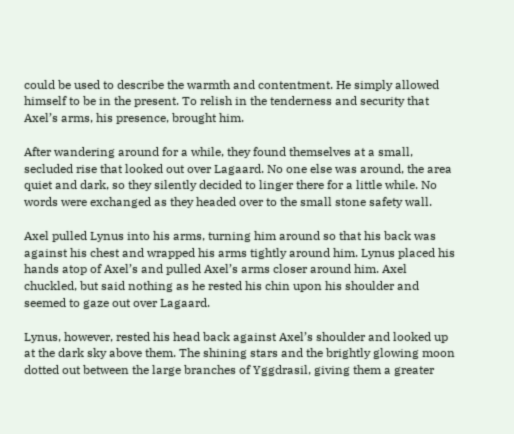could be used to describe the warmth and contentment. He simply allowed himself to be in the present. To relish in the tenderness and security that Axel’s arms, his presence, brought him.

After wandering around for a while, they found themselves at a small, secluded rise that looked out over Lagaard. No one else was around, the area quiet and dark, so they silently decided to linger there for a little while. No words were exchanged as they headed over to the small stone safety wall.

Axel pulled Lynus into his arms, turning him around so that his back was against his chest and wrapped his arms tightly around him. Lynus placed his hands atop of Axel’s and pulled Axel’s arms closer around him. Axel chuckled, but said nothing as he rested his chin upon his shoulder and seemed to gaze out over Lagaard.

Lynus, however, rested his head back against Axel’s shoulder and looked up at the dark sky above them. The shining stars and the brightly glowing moon dotted out between the large branches of Yggdrasil, giving them a greater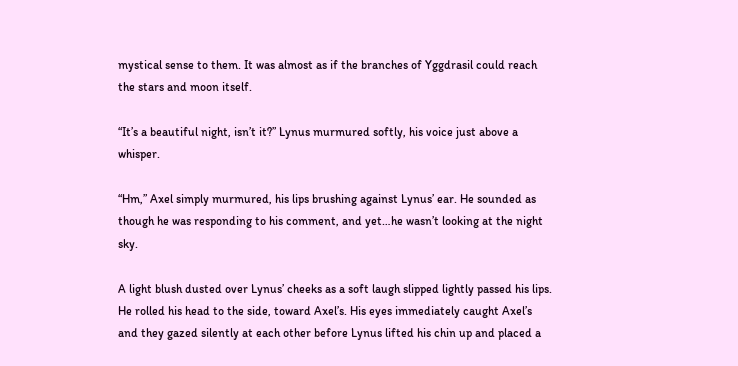mystical sense to them. It was almost as if the branches of Yggdrasil could reach the stars and moon itself.

“It’s a beautiful night, isn’t it?” Lynus murmured softly, his voice just above a whisper.

“Hm,” Axel simply murmured, his lips brushing against Lynus’ ear. He sounded as though he was responding to his comment, and yet…he wasn’t looking at the night sky.

A light blush dusted over Lynus’ cheeks as a soft laugh slipped lightly passed his lips. He rolled his head to the side, toward Axel’s. His eyes immediately caught Axel’s and they gazed silently at each other before Lynus lifted his chin up and placed a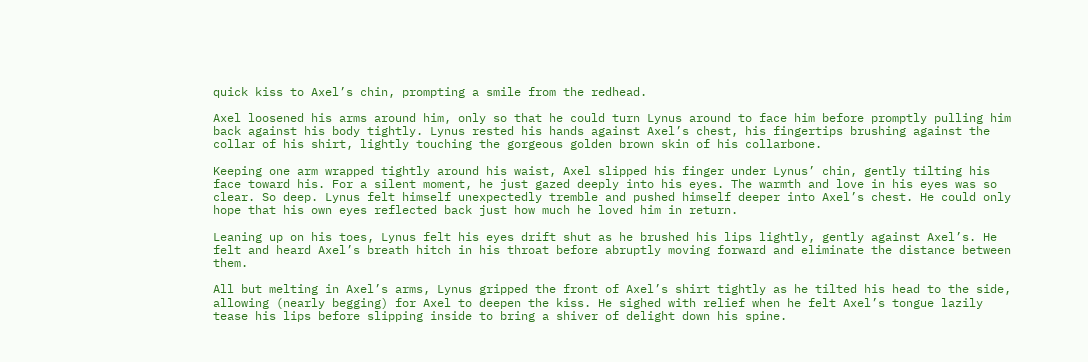quick kiss to Axel’s chin, prompting a smile from the redhead.

Axel loosened his arms around him, only so that he could turn Lynus around to face him before promptly pulling him back against his body tightly. Lynus rested his hands against Axel’s chest, his fingertips brushing against the collar of his shirt, lightly touching the gorgeous golden brown skin of his collarbone.

Keeping one arm wrapped tightly around his waist, Axel slipped his finger under Lynus’ chin, gently tilting his face toward his. For a silent moment, he just gazed deeply into his eyes. The warmth and love in his eyes was so clear. So deep. Lynus felt himself unexpectedly tremble and pushed himself deeper into Axel’s chest. He could only hope that his own eyes reflected back just how much he loved him in return.

Leaning up on his toes, Lynus felt his eyes drift shut as he brushed his lips lightly, gently against Axel’s. He felt and heard Axel’s breath hitch in his throat before abruptly moving forward and eliminate the distance between them.

All but melting in Axel’s arms, Lynus gripped the front of Axel’s shirt tightly as he tilted his head to the side, allowing (nearly begging) for Axel to deepen the kiss. He sighed with relief when he felt Axel’s tongue lazily tease his lips before slipping inside to bring a shiver of delight down his spine.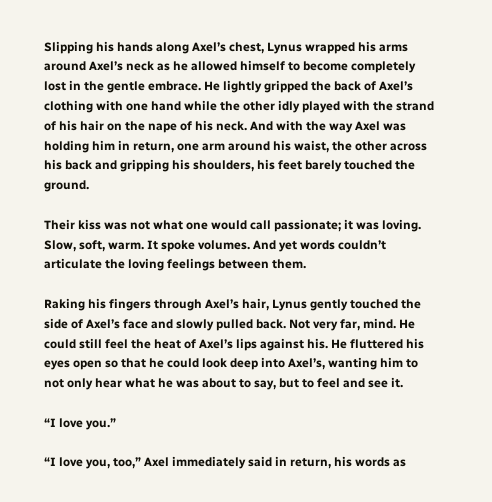Slipping his hands along Axel’s chest, Lynus wrapped his arms around Axel’s neck as he allowed himself to become completely lost in the gentle embrace. He lightly gripped the back of Axel’s clothing with one hand while the other idly played with the strand of his hair on the nape of his neck. And with the way Axel was holding him in return, one arm around his waist, the other across his back and gripping his shoulders, his feet barely touched the ground.

Their kiss was not what one would call passionate; it was loving. Slow, soft, warm. It spoke volumes. And yet words couldn’t articulate the loving feelings between them.

Raking his fingers through Axel’s hair, Lynus gently touched the side of Axel’s face and slowly pulled back. Not very far, mind. He could still feel the heat of Axel’s lips against his. He fluttered his eyes open so that he could look deep into Axel’s, wanting him to not only hear what he was about to say, but to feel and see it.

“I love you.”

“I love you, too,” Axel immediately said in return, his words as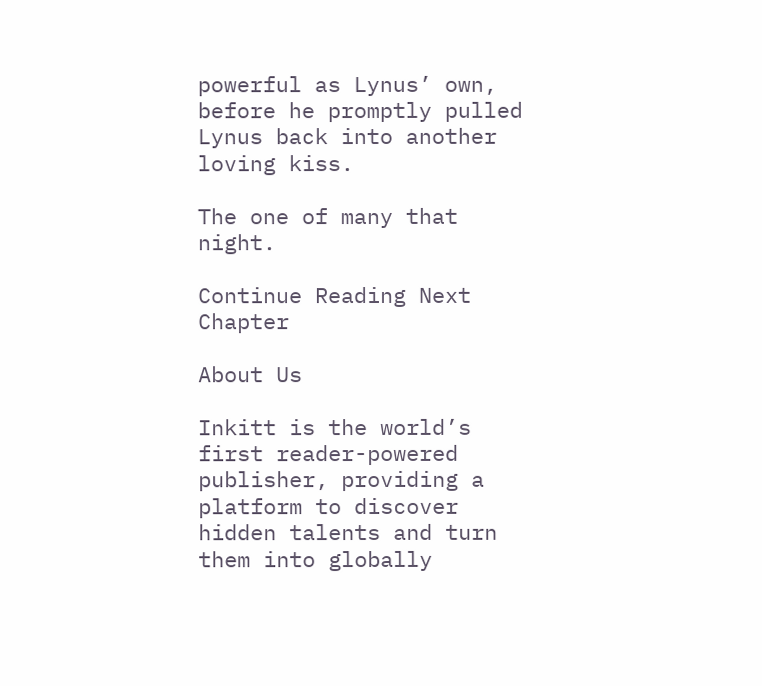powerful as Lynus’ own, before he promptly pulled Lynus back into another loving kiss.

The one of many that night.

Continue Reading Next Chapter

About Us

Inkitt is the world’s first reader-powered publisher, providing a platform to discover hidden talents and turn them into globally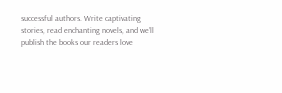successful authors. Write captivating stories, read enchanting novels, and we’ll publish the books our readers love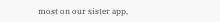most on our sister app,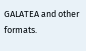GALATEA and other formats.